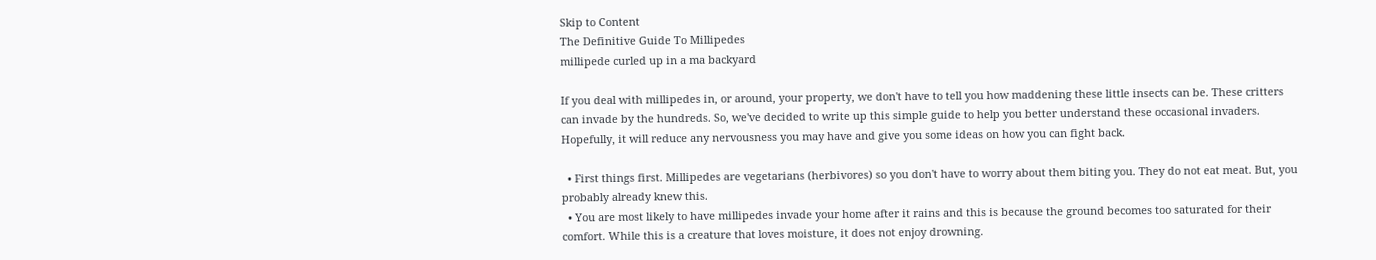Skip to Content
The Definitive Guide To Millipedes
millipede curled up in a ma backyard

If you deal with millipedes in, or around, your property, we don't have to tell you how maddening these little insects can be. These critters can invade by the hundreds. So, we've decided to write up this simple guide to help you better understand these occasional invaders. Hopefully, it will reduce any nervousness you may have and give you some ideas on how you can fight back.

  • First things first. Millipedes are vegetarians (herbivores) so you don't have to worry about them biting you. They do not eat meat. But, you probably already knew this.
  • You are most likely to have millipedes invade your home after it rains and this is because the ground becomes too saturated for their comfort. While this is a creature that loves moisture, it does not enjoy drowning.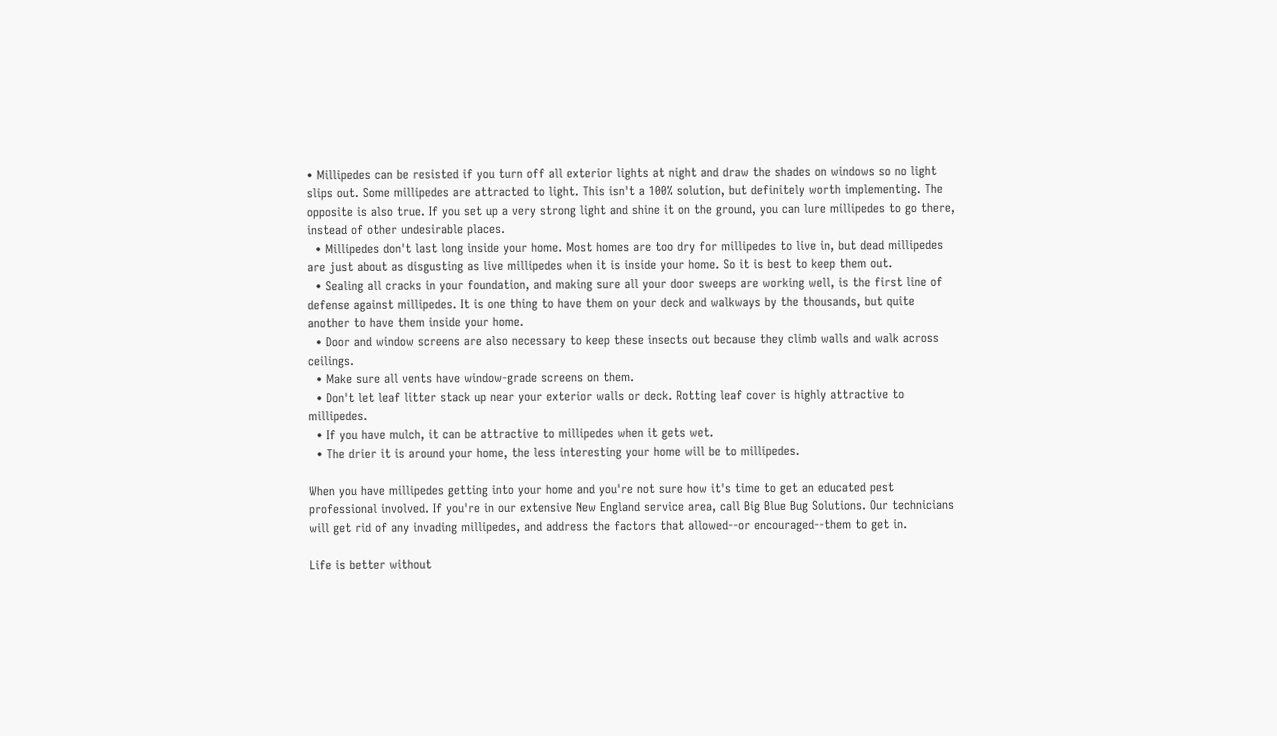• Millipedes can be resisted if you turn off all exterior lights at night and draw the shades on windows so no light slips out. Some millipedes are attracted to light. This isn't a 100% solution, but definitely worth implementing. The opposite is also true. If you set up a very strong light and shine it on the ground, you can lure millipedes to go there, instead of other undesirable places.
  • Millipedes don't last long inside your home. Most homes are too dry for millipedes to live in, but dead millipedes are just about as disgusting as live millipedes when it is inside your home. So it is best to keep them out.
  • Sealing all cracks in your foundation, and making sure all your door sweeps are working well, is the first line of defense against millipedes. It is one thing to have them on your deck and walkways by the thousands, but quite another to have them inside your home.
  • Door and window screens are also necessary to keep these insects out because they climb walls and walk across ceilings.
  • Make sure all vents have window-grade screens on them.
  • Don't let leaf litter stack up near your exterior walls or deck. Rotting leaf cover is highly attractive to millipedes.
  • If you have mulch, it can be attractive to millipedes when it gets wet.
  • The drier it is around your home, the less interesting your home will be to millipedes.

When you have millipedes getting into your home and you're not sure how it's time to get an educated pest professional involved. If you're in our extensive New England service area, call Big Blue Bug Solutions. Our technicians will get rid of any invading millipedes, and address the factors that allowed--or encouraged--them to get in.

Life is better without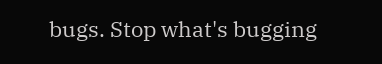bugs. Stop what's bugging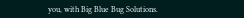you, with Big Blue Bug Solutions.